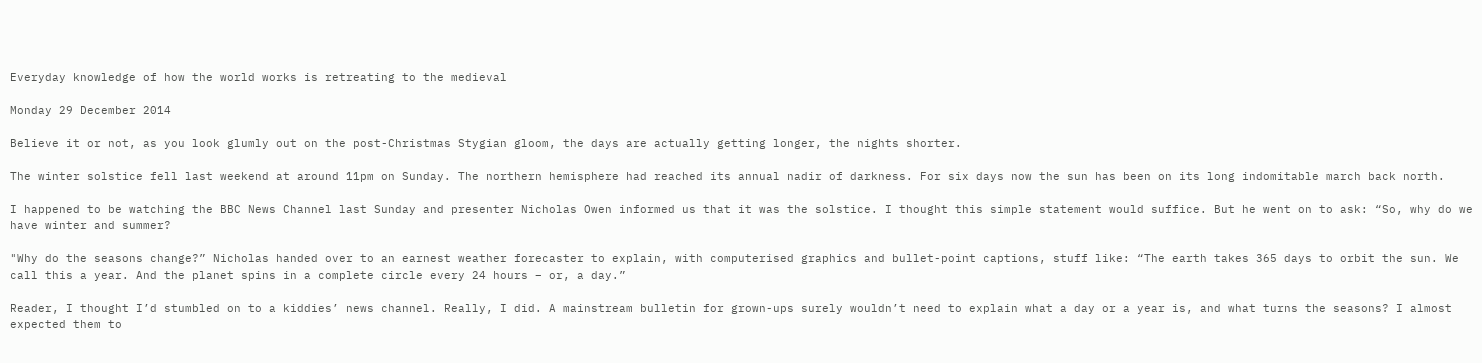Everyday knowledge of how the world works is retreating to the medieval

Monday 29 December 2014

Believe it or not, as you look glumly out on the post-Christmas Stygian gloom, the days are actually getting longer, the nights shorter.

The winter solstice fell last weekend at around 11pm on Sunday. The northern hemisphere had reached its annual nadir of darkness. For six days now the sun has been on its long indomitable march back north.

I happened to be watching the BBC News Channel last Sunday and presenter Nicholas Owen informed us that it was the solstice. I thought this simple statement would suffice. But he went on to ask: “So, why do we have winter and summer?

"Why do the seasons change?” Nicholas handed over to an earnest weather forecaster to explain, with computerised graphics and bullet-point captions, stuff like: “The earth takes 365 days to orbit the sun. We call this a year. And the planet spins in a complete circle every 24 hours – or, a day.”

Reader, I thought I’d stumbled on to a kiddies’ news channel. Really, I did. A mainstream bulletin for grown-ups surely wouldn’t need to explain what a day or a year is, and what turns the seasons? I almost expected them to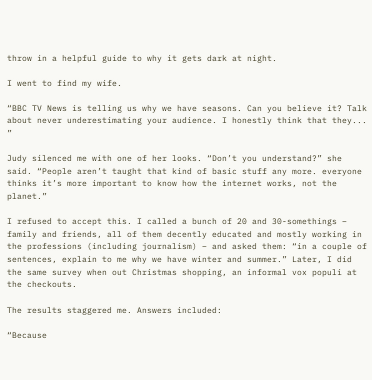throw in a helpful guide to why it gets dark at night.

I went to find my wife.

“BBC TV News is telling us why we have seasons. Can you believe it? Talk about never underestimating your audience. I honestly think that they... ”

Judy silenced me with one of her looks. “Don’t you understand?” she said. “People aren’t taught that kind of basic stuff any more. everyone thinks it’s more important to know how the internet works, not the planet.”

I refused to accept this. I called a bunch of 20 and 30-somethings – family and friends, all of them decently educated and mostly working in the professions (including journalism) – and asked them: “in a couple of sentences, explain to me why we have winter and summer.” Later, I did the same survey when out Christmas shopping, an informal vox populi at the checkouts.

The results staggered me. Answers included:

“Because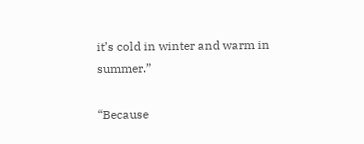it’s cold in winter and warm in summer.”

“Because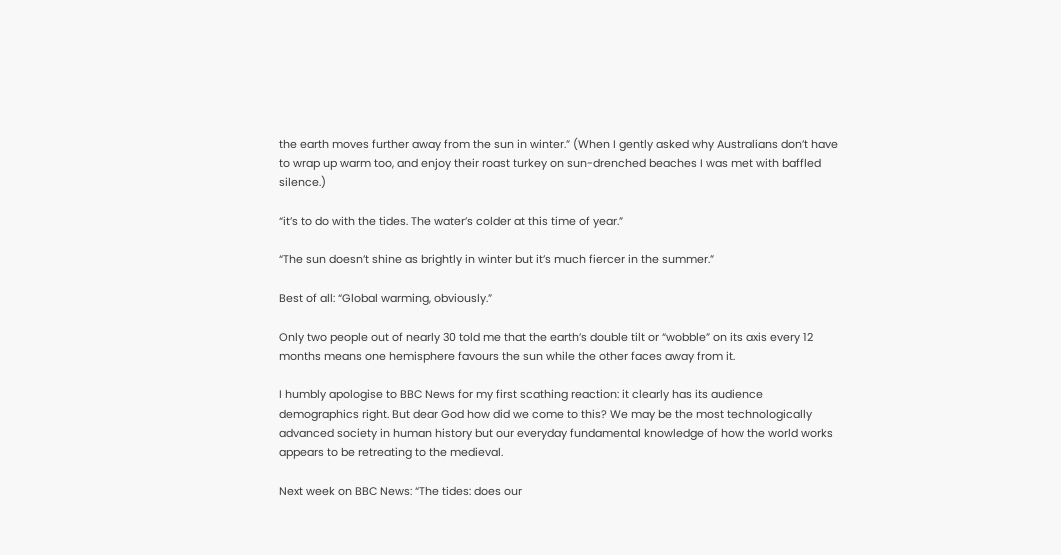the earth moves further away from the sun in winter.” (When I gently asked why Australians don’t have to wrap up warm too, and enjoy their roast turkey on sun-drenched beaches I was met with baffled silence.)

“it’s to do with the tides. The water’s colder at this time of year.”

“The sun doesn’t shine as brightly in winter but it’s much fiercer in the summer.”

Best of all: “Global warming, obviously.”

Only two people out of nearly 30 told me that the earth’s double tilt or “wobble” on its axis every 12 months means one hemisphere favours the sun while the other faces away from it.

I humbly apologise to BBC News for my first scathing reaction: it clearly has its audience demographics right. But dear God how did we come to this? We may be the most technologically advanced society in human history but our everyday fundamental knowledge of how the world works appears to be retreating to the medieval.

Next week on BBC News: “The tides: does our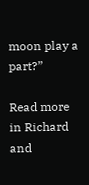moon play a part?”

Read more in Richard and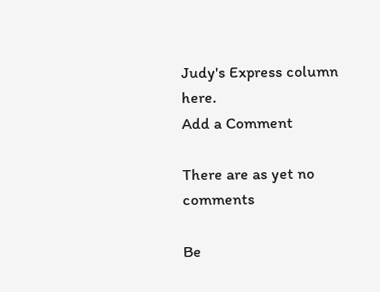Judy's Express column here.
Add a Comment

There are as yet no comments

Be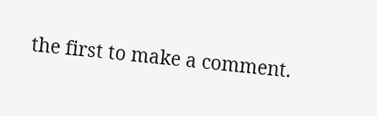the first to make a comment.